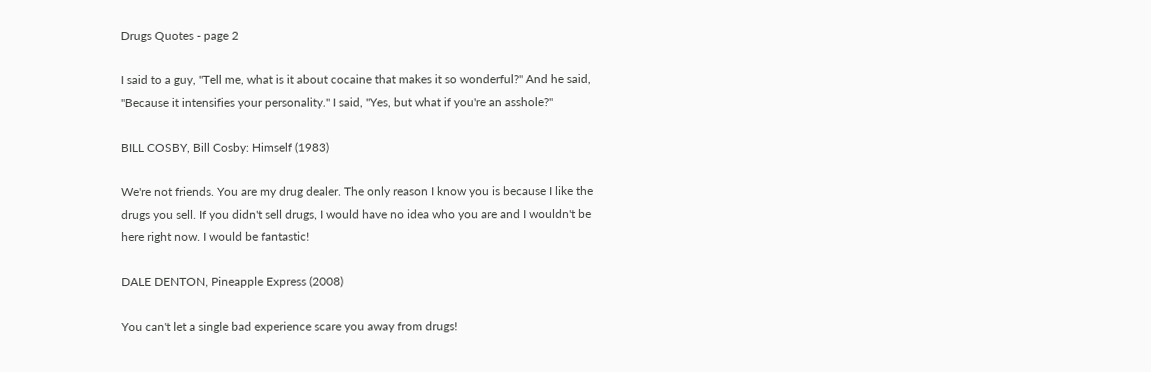Drugs Quotes - page 2

I said to a guy, "Tell me, what is it about cocaine that makes it so wonderful?" And he said, "Because it intensifies your personality." I said, "Yes, but what if you're an asshole?"

BILL COSBY, Bill Cosby: Himself (1983)

We're not friends. You are my drug dealer. The only reason I know you is because I like the drugs you sell. If you didn't sell drugs, I would have no idea who you are and I wouldn't be here right now. I would be fantastic!

DALE DENTON, Pineapple Express (2008)

You can't let a single bad experience scare you away from drugs!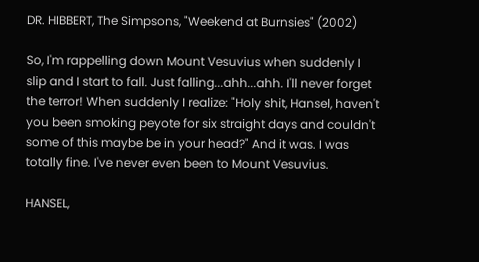DR. HIBBERT, The Simpsons, "Weekend at Burnsies" (2002)

So, I'm rappelling down Mount Vesuvius when suddenly I slip and I start to fall. Just falling...ahh...ahh. I'll never forget the terror! When suddenly I realize: "Holy shit, Hansel, haven't you been smoking peyote for six straight days and couldn't some of this maybe be in your head?" And it was. I was totally fine. I've never even been to Mount Vesuvius.

HANSEL,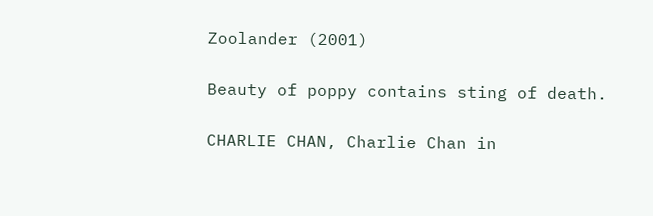Zoolander (2001)

Beauty of poppy contains sting of death.

CHARLIE CHAN, Charlie Chan in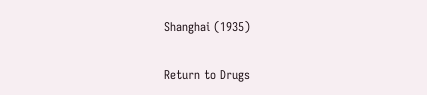Shanghai (1935)

Return to Drugs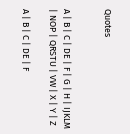Quotes


A | B | C | DE | F | G | H | IJKLM | NOP | QRSTU | VW | X | Y | Z

A | B | C | DE | F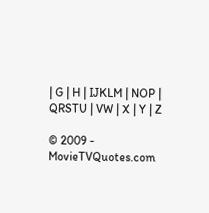| G | H | IJKLM | NOP | QRSTU | VW | X | Y | Z

© 2009 - MovieTVQuotes.com